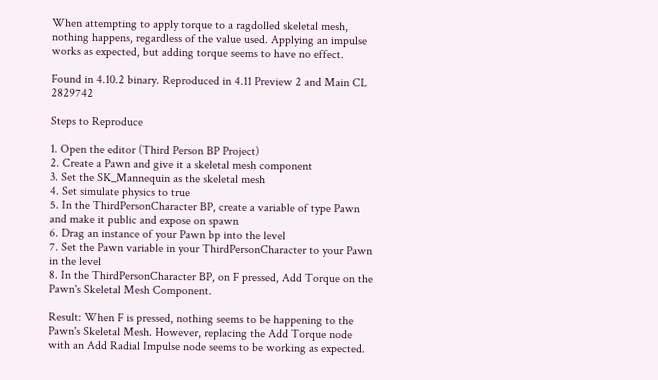When attempting to apply torque to a ragdolled skeletal mesh, nothing happens, regardless of the value used. Applying an impulse works as expected, but adding torque seems to have no effect.

Found in 4.10.2 binary. Reproduced in 4.11 Preview 2 and Main CL 2829742

Steps to Reproduce

1. Open the editor (Third Person BP Project)
2. Create a Pawn and give it a skeletal mesh component
3. Set the SK_Mannequin as the skeletal mesh
4. Set simulate physics to true
5. In the ThirdPersonCharacter BP, create a variable of type Pawn and make it public and expose on spawn
6. Drag an instance of your Pawn bp into the level
7. Set the Pawn variable in your ThirdPersonCharacter to your Pawn in the level
8. In the ThirdPersonCharacter BP, on F pressed, Add Torque on the Pawn's Skeletal Mesh Component.

Result: When F is pressed, nothing seems to be happening to the Pawn's Skeletal Mesh. However, replacing the Add Torque node with an Add Radial Impulse node seems to be working as expected.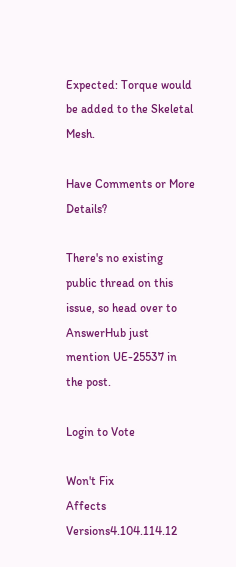Expected: Torque would be added to the Skeletal Mesh.

Have Comments or More Details?

There's no existing public thread on this issue, so head over to AnswerHub just mention UE-25537 in the post.

Login to Vote

Won't Fix
Affects Versions4.104.114.12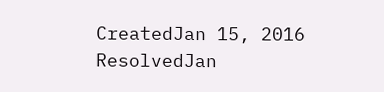CreatedJan 15, 2016
ResolvedJan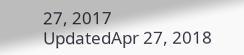27, 2017
UpdatedApr 27, 2018